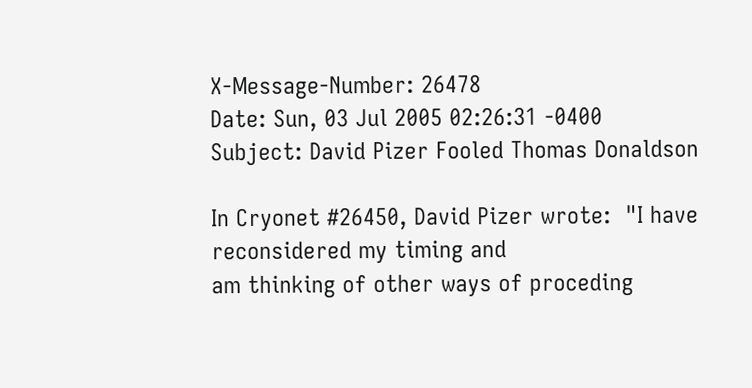X-Message-Number: 26478
Date: Sun, 03 Jul 2005 02:26:31 -0400
Subject: David Pizer Fooled Thomas Donaldson

In Cryonet #26450, David Pizer wrote:  "I have reconsidered my timing and
am thinking of other ways of proceding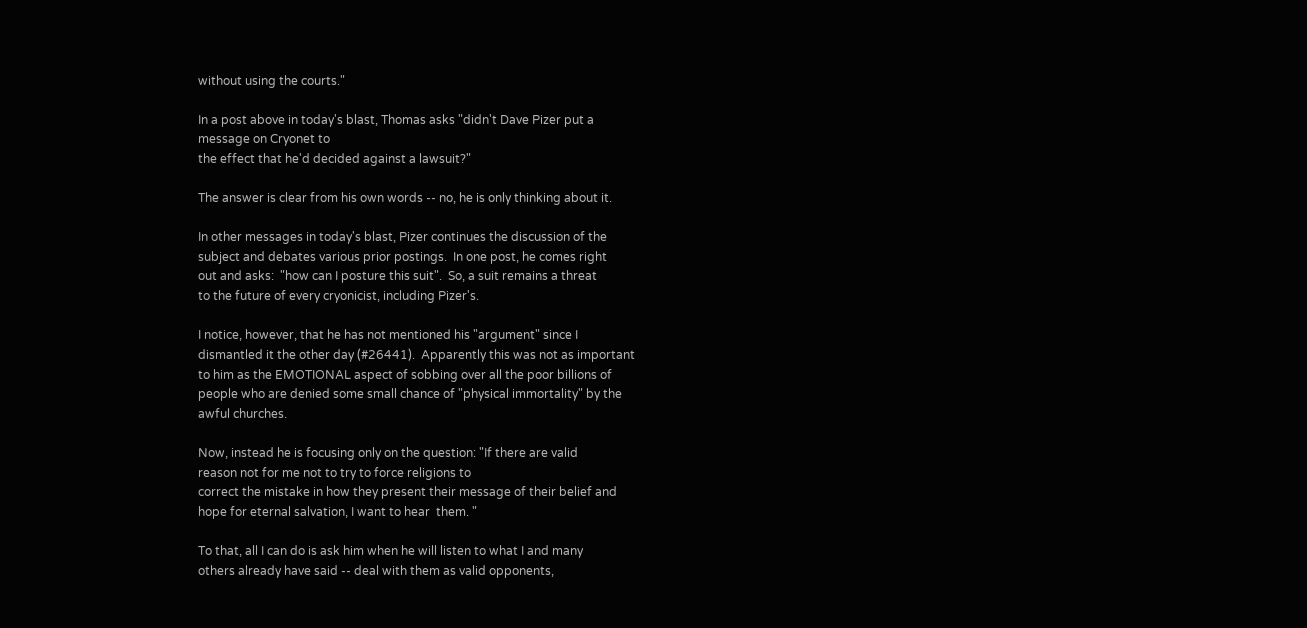without using the courts."

In a post above in today's blast, Thomas asks "didn't Dave Pizer put a
message on Cryonet to
the effect that he'd decided against a lawsuit?"

The answer is clear from his own words -- no, he is only thinking about it.

In other messages in today's blast, Pizer continues the discussion of the
subject and debates various prior postings.  In one post, he comes right
out and asks:  "how can I posture this suit".  So, a suit remains a threat
to the future of every cryonicist, including Pizer's.

I notice, however, that he has not mentioned his "argument" since I
dismantled it the other day (#26441).  Apparently this was not as important
to him as the EMOTIONAL aspect of sobbing over all the poor billions of
people who are denied some small chance of "physical immortality" by the
awful churches.

Now, instead he is focusing only on the question: "If there are valid
reason not for me not to try to force religions to
correct the mistake in how they present their message of their belief and
hope for eternal salvation, I want to hear  them. "

To that, all I can do is ask him when he will listen to what I and many
others already have said -- deal with them as valid opponents,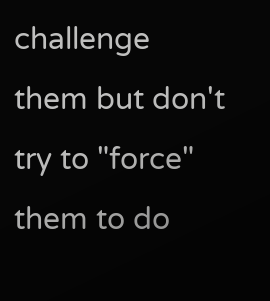challenge
them but don't try to "force" them to do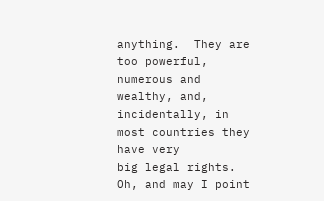anything.  They are too powerful,
numerous and wealthy, and, incidentally, in most countries they have very
big legal rights.  Oh, and may I point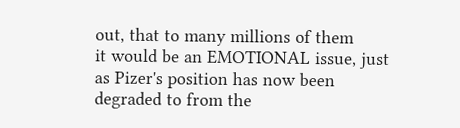out, that to many millions of them
it would be an EMOTIONAL issue, just as Pizer's position has now been
degraded to from the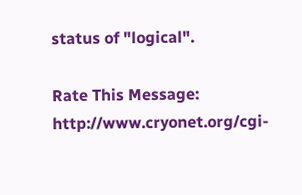status of "logical".

Rate This Message: http://www.cryonet.org/cgi-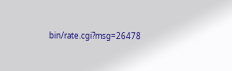bin/rate.cgi?msg=26478